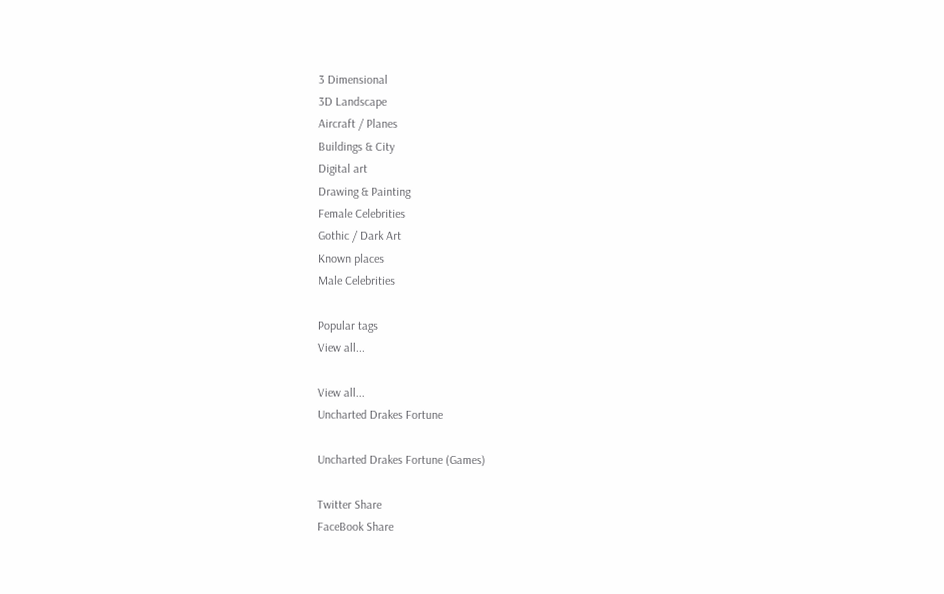3 Dimensional
3D Landscape
Aircraft / Planes
Buildings & City
Digital art
Drawing & Painting
Female Celebrities
Gothic / Dark Art
Known places
Male Celebrities

Popular tags
View all...

View all...
Uncharted Drakes Fortune

Uncharted Drakes Fortune (Games)

Twitter Share
FaceBook Share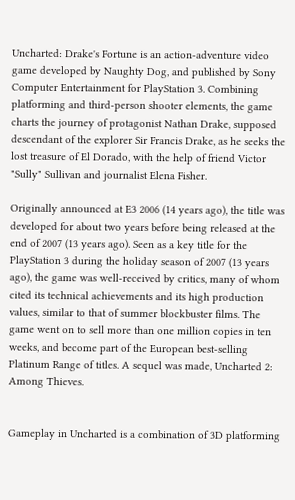Uncharted: Drake's Fortune is an action-adventure video game developed by Naughty Dog, and published by Sony Computer Entertainment for PlayStation 3. Combining platforming and third-person shooter elements, the game charts the journey of protagonist Nathan Drake, supposed descendant of the explorer Sir Francis Drake, as he seeks the lost treasure of El Dorado, with the help of friend Victor "Sully" Sullivan and journalist Elena Fisher.

Originally announced at E3 2006 (14 years ago), the title was developed for about two years before being released at the end of 2007 (13 years ago). Seen as a key title for the PlayStation 3 during the holiday season of 2007 (13 years ago), the game was well-received by critics, many of whom cited its technical achievements and its high production values, similar to that of summer blockbuster films. The game went on to sell more than one million copies in ten weeks, and become part of the European best-selling Platinum Range of titles. A sequel was made, Uncharted 2: Among Thieves.


Gameplay in Uncharted is a combination of 3D platforming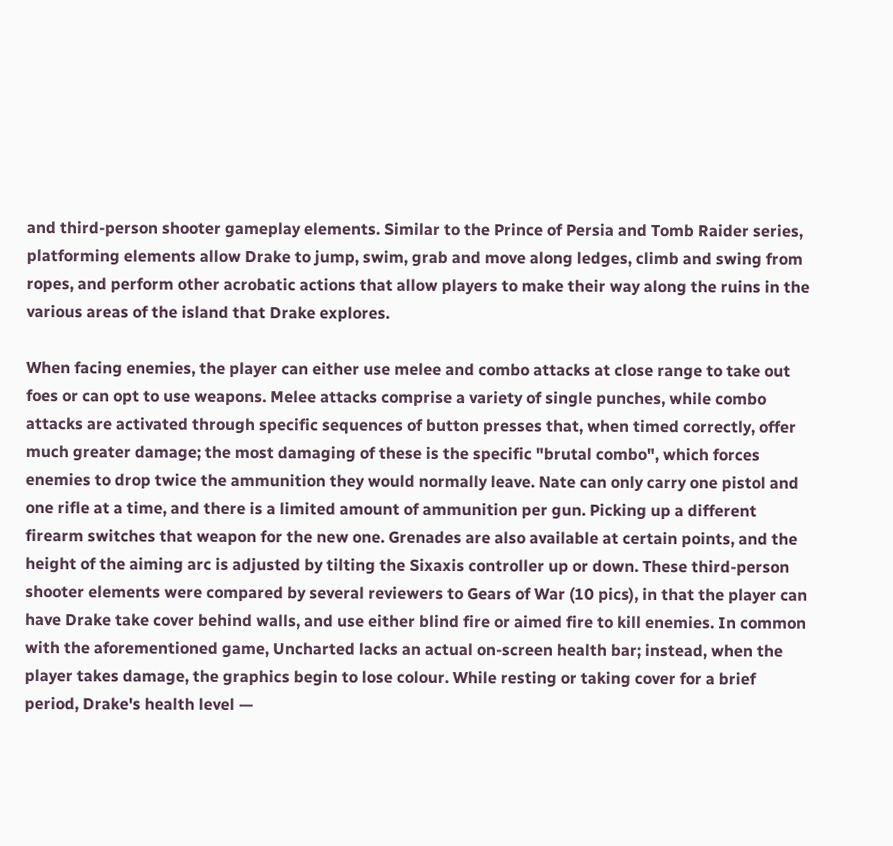and third-person shooter gameplay elements. Similar to the Prince of Persia and Tomb Raider series, platforming elements allow Drake to jump, swim, grab and move along ledges, climb and swing from ropes, and perform other acrobatic actions that allow players to make their way along the ruins in the various areas of the island that Drake explores.

When facing enemies, the player can either use melee and combo attacks at close range to take out foes or can opt to use weapons. Melee attacks comprise a variety of single punches, while combo attacks are activated through specific sequences of button presses that, when timed correctly, offer much greater damage; the most damaging of these is the specific "brutal combo", which forces enemies to drop twice the ammunition they would normally leave. Nate can only carry one pistol and one rifle at a time, and there is a limited amount of ammunition per gun. Picking up a different firearm switches that weapon for the new one. Grenades are also available at certain points, and the height of the aiming arc is adjusted by tilting the Sixaxis controller up or down. These third-person shooter elements were compared by several reviewers to Gears of War (10 pics), in that the player can have Drake take cover behind walls, and use either blind fire or aimed fire to kill enemies. In common with the aforementioned game, Uncharted lacks an actual on-screen health bar; instead, when the player takes damage, the graphics begin to lose colour. While resting or taking cover for a brief period, Drake's health level —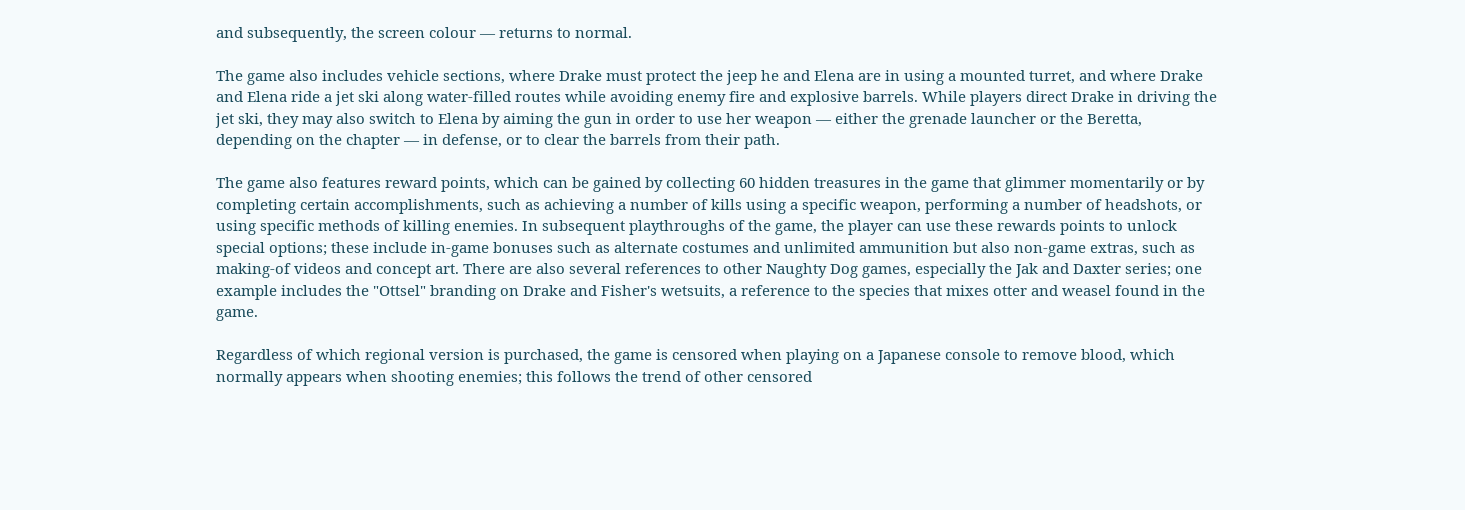and subsequently, the screen colour — returns to normal.

The game also includes vehicle sections, where Drake must protect the jeep he and Elena are in using a mounted turret, and where Drake and Elena ride a jet ski along water-filled routes while avoiding enemy fire and explosive barrels. While players direct Drake in driving the jet ski, they may also switch to Elena by aiming the gun in order to use her weapon — either the grenade launcher or the Beretta, depending on the chapter — in defense, or to clear the barrels from their path.

The game also features reward points, which can be gained by collecting 60 hidden treasures in the game that glimmer momentarily or by completing certain accomplishments, such as achieving a number of kills using a specific weapon, performing a number of headshots, or using specific methods of killing enemies. In subsequent playthroughs of the game, the player can use these rewards points to unlock special options; these include in-game bonuses such as alternate costumes and unlimited ammunition but also non-game extras, such as making-of videos and concept art. There are also several references to other Naughty Dog games, especially the Jak and Daxter series; one example includes the "Ottsel" branding on Drake and Fisher's wetsuits, a reference to the species that mixes otter and weasel found in the game.

Regardless of which regional version is purchased, the game is censored when playing on a Japanese console to remove blood, which normally appears when shooting enemies; this follows the trend of other censored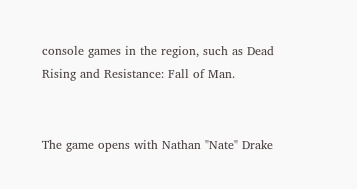console games in the region, such as Dead Rising and Resistance: Fall of Man.


The game opens with Nathan "Nate" Drake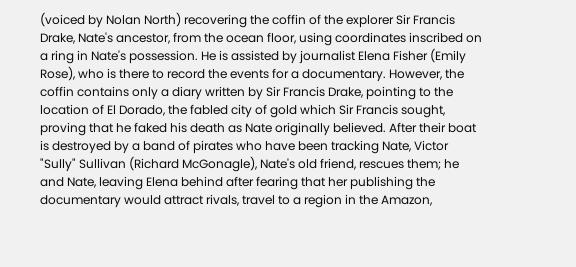(voiced by Nolan North) recovering the coffin of the explorer Sir Francis Drake, Nate's ancestor, from the ocean floor, using coordinates inscribed on a ring in Nate's possession. He is assisted by journalist Elena Fisher (Emily Rose), who is there to record the events for a documentary. However, the coffin contains only a diary written by Sir Francis Drake, pointing to the location of El Dorado, the fabled city of gold which Sir Francis sought, proving that he faked his death as Nate originally believed. After their boat is destroyed by a band of pirates who have been tracking Nate, Victor "Sully" Sullivan (Richard McGonagle), Nate's old friend, rescues them; he and Nate, leaving Elena behind after fearing that her publishing the documentary would attract rivals, travel to a region in the Amazon,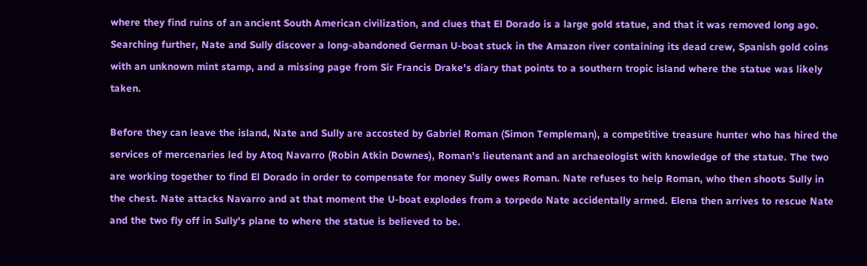where they find ruins of an ancient South American civilization, and clues that El Dorado is a large gold statue, and that it was removed long ago. Searching further, Nate and Sully discover a long-abandoned German U-boat stuck in the Amazon river containing its dead crew, Spanish gold coins with an unknown mint stamp, and a missing page from Sir Francis Drake's diary that points to a southern tropic island where the statue was likely taken.

Before they can leave the island, Nate and Sully are accosted by Gabriel Roman (Simon Templeman), a competitive treasure hunter who has hired the services of mercenaries led by Atoq Navarro (Robin Atkin Downes), Roman's lieutenant and an archaeologist with knowledge of the statue. The two are working together to find El Dorado in order to compensate for money Sully owes Roman. Nate refuses to help Roman, who then shoots Sully in the chest. Nate attacks Navarro and at that moment the U-boat explodes from a torpedo Nate accidentally armed. Elena then arrives to rescue Nate and the two fly off in Sully's plane to where the statue is believed to be.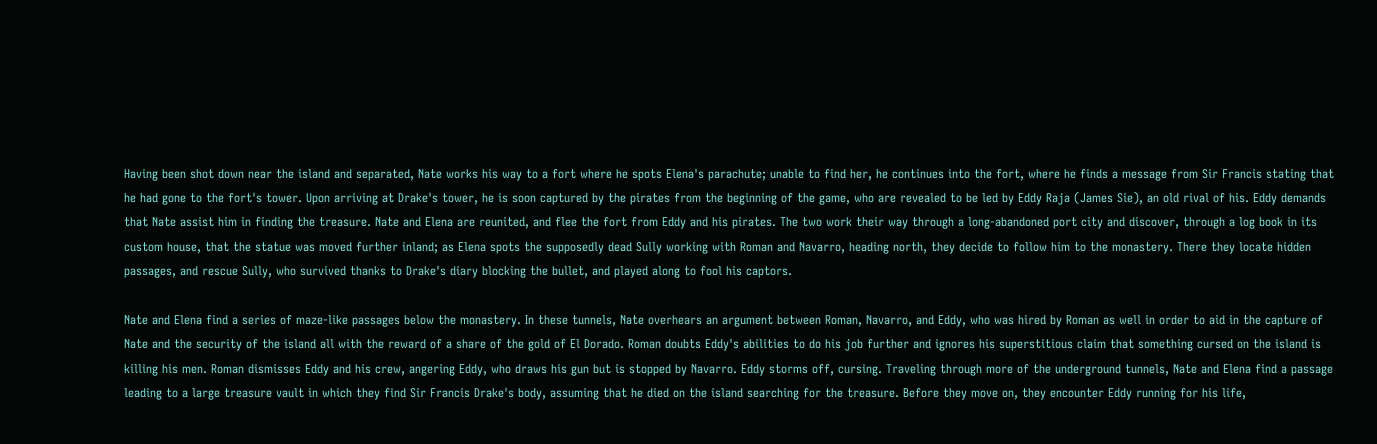Having been shot down near the island and separated, Nate works his way to a fort where he spots Elena's parachute; unable to find her, he continues into the fort, where he finds a message from Sir Francis stating that he had gone to the fort's tower. Upon arriving at Drake's tower, he is soon captured by the pirates from the beginning of the game, who are revealed to be led by Eddy Raja (James Sie), an old rival of his. Eddy demands that Nate assist him in finding the treasure. Nate and Elena are reunited, and flee the fort from Eddy and his pirates. The two work their way through a long-abandoned port city and discover, through a log book in its custom house, that the statue was moved further inland; as Elena spots the supposedly dead Sully working with Roman and Navarro, heading north, they decide to follow him to the monastery. There they locate hidden passages, and rescue Sully, who survived thanks to Drake's diary blocking the bullet, and played along to fool his captors.

Nate and Elena find a series of maze-like passages below the monastery. In these tunnels, Nate overhears an argument between Roman, Navarro, and Eddy, who was hired by Roman as well in order to aid in the capture of Nate and the security of the island all with the reward of a share of the gold of El Dorado. Roman doubts Eddy's abilities to do his job further and ignores his superstitious claim that something cursed on the island is killing his men. Roman dismisses Eddy and his crew, angering Eddy, who draws his gun but is stopped by Navarro. Eddy storms off, cursing. Traveling through more of the underground tunnels, Nate and Elena find a passage leading to a large treasure vault in which they find Sir Francis Drake's body, assuming that he died on the island searching for the treasure. Before they move on, they encounter Eddy running for his life,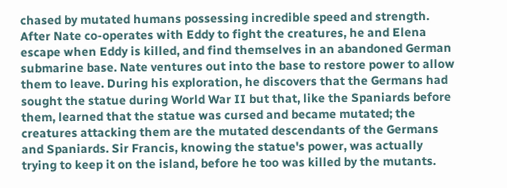chased by mutated humans possessing incredible speed and strength. After Nate co-operates with Eddy to fight the creatures, he and Elena escape when Eddy is killed, and find themselves in an abandoned German submarine base. Nate ventures out into the base to restore power to allow them to leave. During his exploration, he discovers that the Germans had sought the statue during World War II but that, like the Spaniards before them, learned that the statue was cursed and became mutated; the creatures attacking them are the mutated descendants of the Germans and Spaniards. Sir Francis, knowing the statue's power, was actually trying to keep it on the island, before he too was killed by the mutants.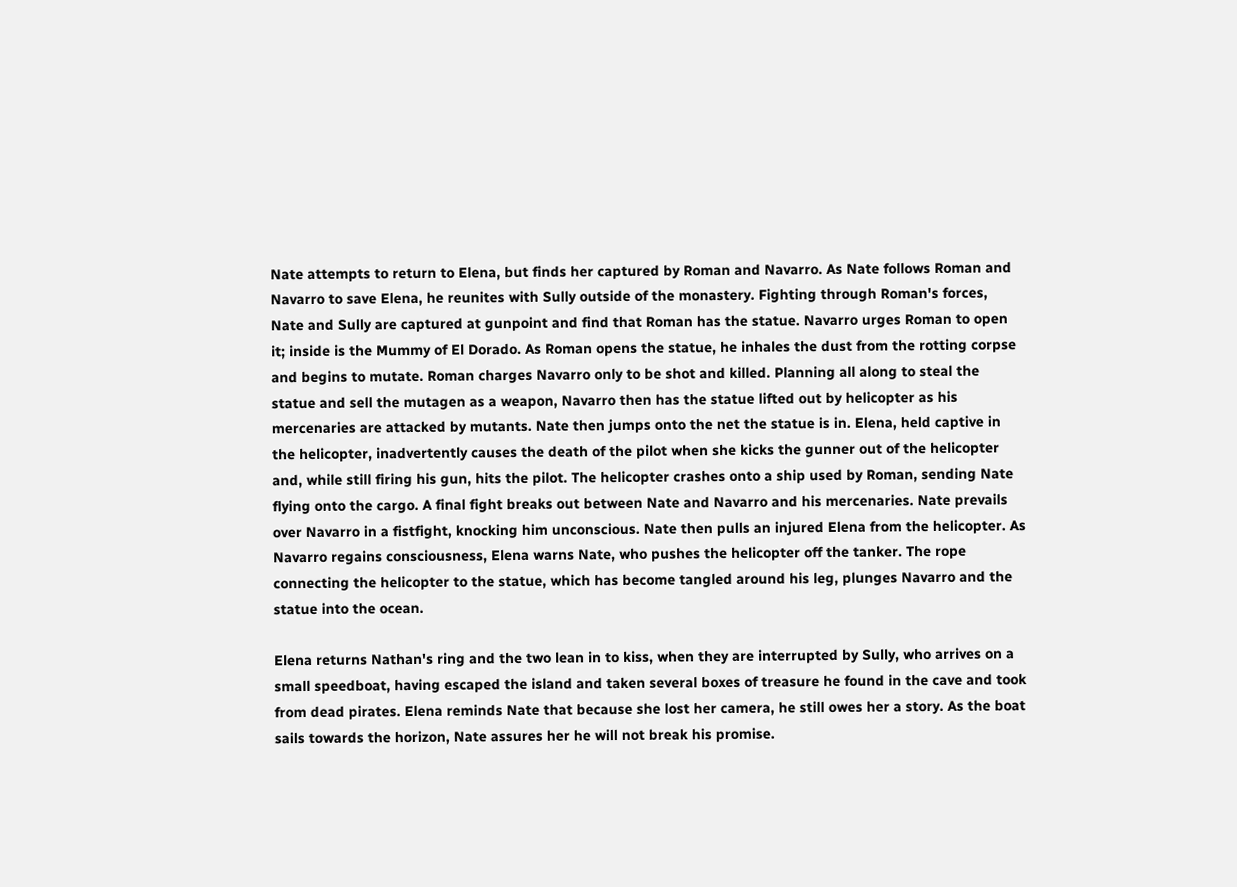Nate attempts to return to Elena, but finds her captured by Roman and Navarro. As Nate follows Roman and Navarro to save Elena, he reunites with Sully outside of the monastery. Fighting through Roman's forces, Nate and Sully are captured at gunpoint and find that Roman has the statue. Navarro urges Roman to open it; inside is the Mummy of El Dorado. As Roman opens the statue, he inhales the dust from the rotting corpse and begins to mutate. Roman charges Navarro only to be shot and killed. Planning all along to steal the statue and sell the mutagen as a weapon, Navarro then has the statue lifted out by helicopter as his mercenaries are attacked by mutants. Nate then jumps onto the net the statue is in. Elena, held captive in the helicopter, inadvertently causes the death of the pilot when she kicks the gunner out of the helicopter and, while still firing his gun, hits the pilot. The helicopter crashes onto a ship used by Roman, sending Nate flying onto the cargo. A final fight breaks out between Nate and Navarro and his mercenaries. Nate prevails over Navarro in a fistfight, knocking him unconscious. Nate then pulls an injured Elena from the helicopter. As Navarro regains consciousness, Elena warns Nate, who pushes the helicopter off the tanker. The rope connecting the helicopter to the statue, which has become tangled around his leg, plunges Navarro and the statue into the ocean.

Elena returns Nathan's ring and the two lean in to kiss, when they are interrupted by Sully, who arrives on a small speedboat, having escaped the island and taken several boxes of treasure he found in the cave and took from dead pirates. Elena reminds Nate that because she lost her camera, he still owes her a story. As the boat sails towards the horizon, Nate assures her he will not break his promise.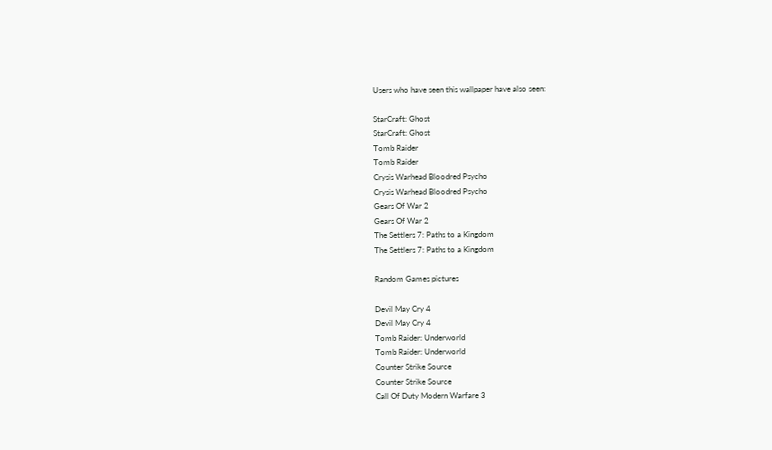Users who have seen this wallpaper have also seen:

StarCraft: Ghost
StarCraft: Ghost
Tomb Raider
Tomb Raider
Crysis Warhead Bloodred Psycho
Crysis Warhead Bloodred Psycho
Gears Of War 2
Gears Of War 2
The Settlers 7: Paths to a Kingdom
The Settlers 7: Paths to a Kingdom

Random Games pictures

Devil May Cry 4
Devil May Cry 4
Tomb Raider: Underworld
Tomb Raider: Underworld
Counter Strike Source
Counter Strike Source
Call Of Duty Modern Warfare 3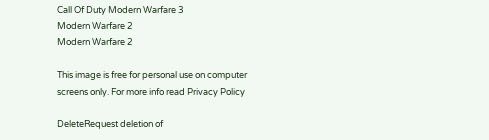Call Of Duty Modern Warfare 3
Modern Warfare 2
Modern Warfare 2

This image is free for personal use on computer screens only. For more info read Privacy Policy

DeleteRequest deletion of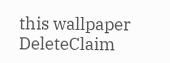this wallpaper
DeleteClaim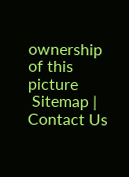ownership of this picture
 Sitemap | Contact Us